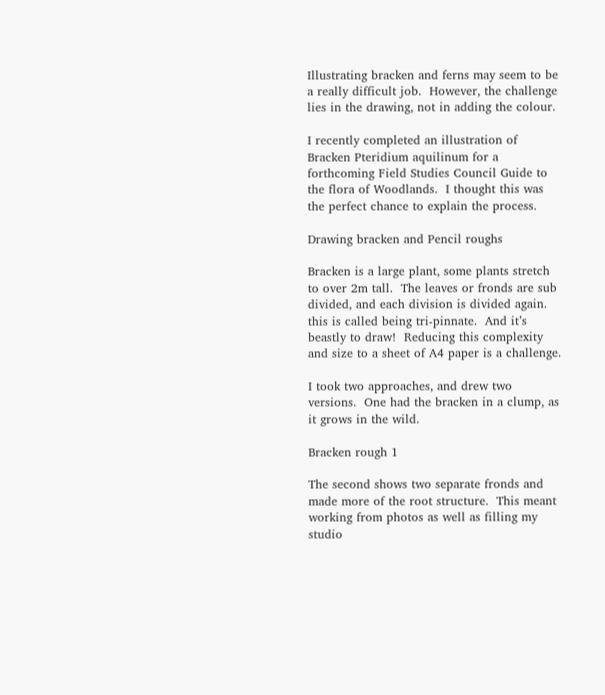Illustrating bracken and ferns may seem to be a really difficult job.  However, the challenge lies in the drawing, not in adding the colour.

I recently completed an illustration of Bracken Pteridium aquilinum for a forthcoming Field Studies Council Guide to the flora of Woodlands.  I thought this was the perfect chance to explain the process.

Drawing bracken and Pencil roughs

Bracken is a large plant, some plants stretch to over 2m tall.  The leaves or fronds are sub divided, and each division is divided again.  this is called being tri-pinnate.  And it’s beastly to draw!  Reducing this complexity and size to a sheet of A4 paper is a challenge.

I took two approaches, and drew two versions.  One had the bracken in a clump, as it grows in the wild.

Bracken rough 1

The second shows two separate fronds and made more of the root structure.  This meant working from photos as well as filling my studio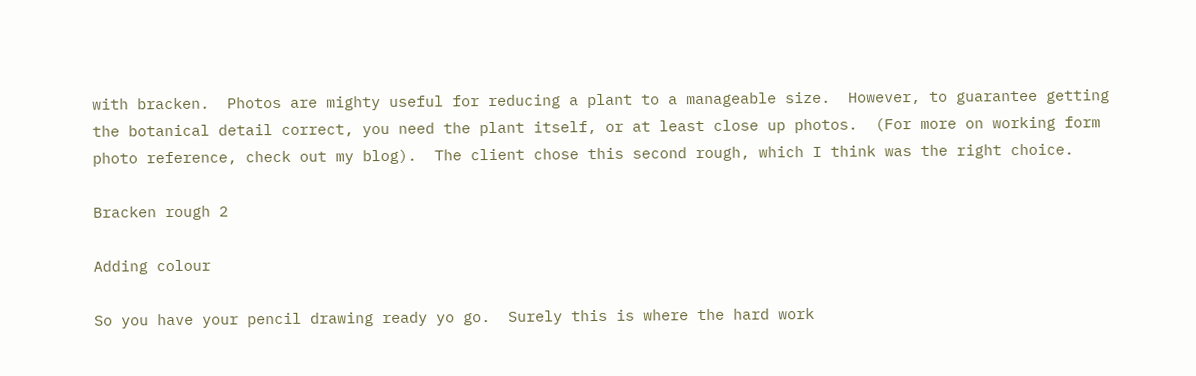with bracken.  Photos are mighty useful for reducing a plant to a manageable size.  However, to guarantee getting the botanical detail correct, you need the plant itself, or at least close up photos.  (For more on working form photo reference, check out my blog).  The client chose this second rough, which I think was the right choice.

Bracken rough 2

Adding colour

So you have your pencil drawing ready yo go.  Surely this is where the hard work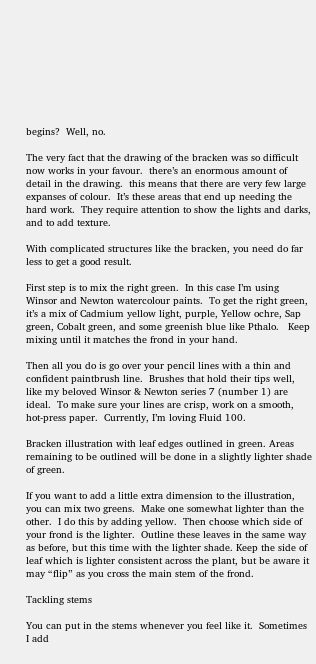begins?  Well, no.

The very fact that the drawing of the bracken was so difficult now works in your favour.  there’s an enormous amount of detail in the drawing.  this means that there are very few large expanses of colour.  It’s these areas that end up needing the hard work.  They require attention to show the lights and darks, and to add texture.

With complicated structures like the bracken, you need do far less to get a good result.

First step is to mix the right green.  In this case I’m using Winsor and Newton watercolour paints.  To get the right green, it’s a mix of Cadmium yellow light, purple, Yellow ochre, Sap green, Cobalt green, and some greenish blue like Pthalo.   Keep mixing until it matches the frond in your hand.

Then all you do is go over your pencil lines with a thin and confident paintbrush line.  Brushes that hold their tips well, like my beloved Winsor & Newton series 7 (number 1) are ideal.  To make sure your lines are crisp, work on a smooth, hot-press paper.  Currently, I’m loving Fluid 100.

Bracken illustration with leaf edges outlined in green. Areas remaining to be outlined will be done in a slightly lighter shade of green.

If you want to add a little extra dimension to the illustration, you can mix two greens.  Make one somewhat lighter than the other.  I do this by adding yellow.  Then choose which side of your frond is the lighter.  Outline these leaves in the same way as before, but this time with the lighter shade. Keep the side of leaf which is lighter consistent across the plant, but be aware it may “flip” as you cross the main stem of the frond.

Tackling stems

You can put in the stems whenever you feel like it.  Sometimes I add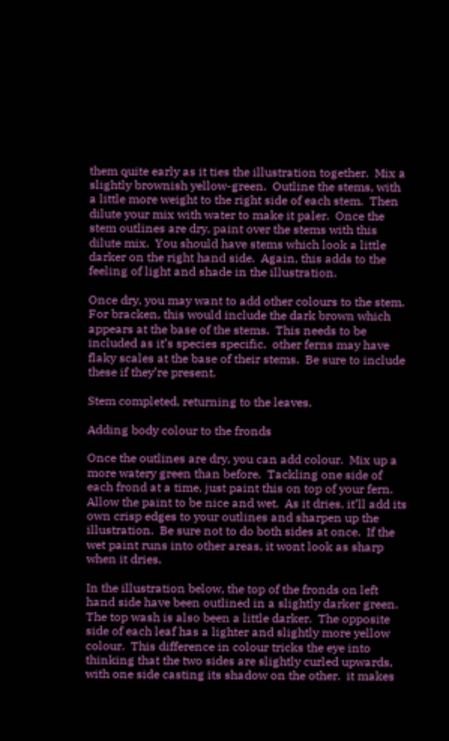them quite early as it ties the illustration together.  Mix a slightly brownish yellow-green.  Outline the stems, with a little more weight to the right side of each stem.  Then dilute your mix with water to make it paler.  Once the stem outlines are dry, paint over the stems with this dilute mix.  You should have stems which look a little darker on the right hand side.  Again, this adds to the feeling of light and shade in the illustration.

Once dry, you may want to add other colours to the stem.  For bracken, this would include the dark brown which appears at the base of the stems.  This needs to be included as it’s species specific.  other ferns may have flaky scales at the base of their stems.  Be sure to include these if they’re present.

Stem completed, returning to the leaves.

Adding body colour to the fronds

Once the outlines are dry, you can add colour.  Mix up a more watery green than before.  Tackling one side of each frond at a time, just paint this on top of your fern.  Allow the paint to be nice and wet.  As it dries, it’ll add its own crisp edges to your outlines and sharpen up the illustration.  Be sure not to do both sides at once.  If the wet paint runs into other areas, it wont look as sharp when it dries.

In the illustration below, the top of the fronds on left hand side have been outlined in a slightly darker green.  The top wash is also been a little darker.  The opposite side of each leaf has a lighter and slightly more yellow colour.  This difference in colour tricks the eye into thinking that the two sides are slightly curled upwards, with one side casting its shadow on the other.  it makes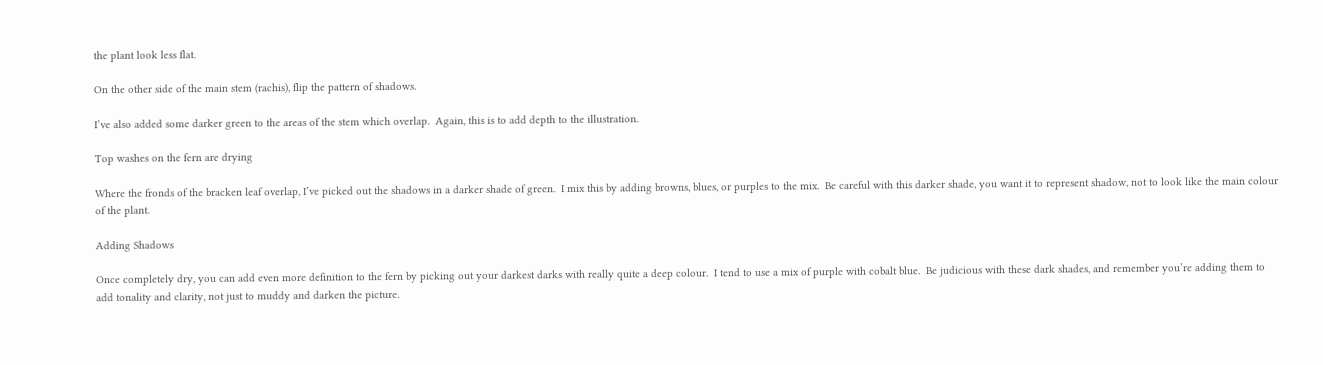the plant look less flat.

On the other side of the main stem (rachis), flip the pattern of shadows.

I’ve also added some darker green to the areas of the stem which overlap.  Again, this is to add depth to the illustration.

Top washes on the fern are drying

Where the fronds of the bracken leaf overlap, I’ve picked out the shadows in a darker shade of green.  I mix this by adding browns, blues, or purples to the mix.  Be careful with this darker shade, you want it to represent shadow, not to look like the main colour of the plant.

Adding Shadows

Once completely dry, you can add even more definition to the fern by picking out your darkest darks with really quite a deep colour.  I tend to use a mix of purple with cobalt blue.  Be judicious with these dark shades, and remember you’re adding them to add tonality and clarity, not just to muddy and darken the picture.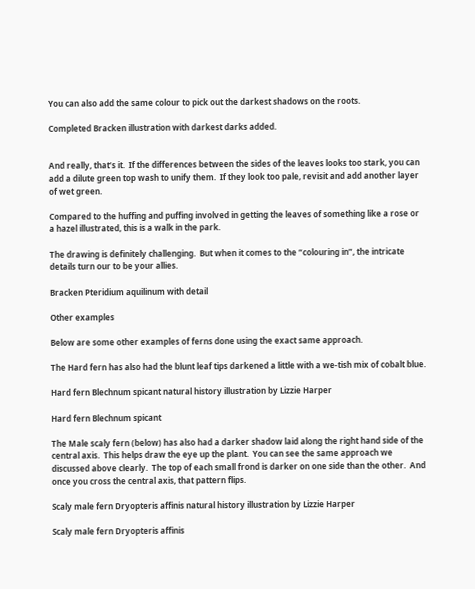You can also add the same colour to pick out the darkest shadows on the roots.

Completed Bracken illustration with darkest darks added.


And really, that’s it.  If the differences between the sides of the leaves looks too stark, you can add a dilute green top wash to unify them.  If they look too pale, revisit and add another layer of wet green.

Compared to the huffing and puffing involved in getting the leaves of something like a rose or a hazel illustrated, this is a walk in the park.

The drawing is definitely challenging.  But when it comes to the “colouring in”, the intricate details turn our to be your allies.

Bracken Pteridium aquilinum with detail

Other examples

Below are some other examples of ferns done using the exact same approach.

The Hard fern has also had the blunt leaf tips darkened a little with a we-tish mix of cobalt blue.

Hard fern Blechnum spicant natural history illustration by Lizzie Harper

Hard fern Blechnum spicant

The Male scaly fern (below) has also had a darker shadow laid along the right hand side of the central axis.  This helps draw the eye up the plant.  You can see the same approach we discussed above clearly.  The top of each small frond is darker on one side than the other.  And once you cross the central axis, that pattern flips.

Scaly male fern Dryopteris affinis natural history illustration by Lizzie Harper

Scaly male fern Dryopteris affinis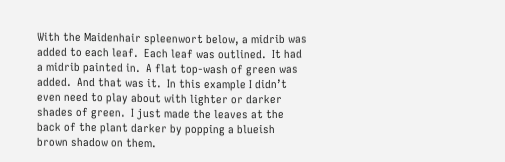With the Maidenhair spleenwort below, a midrib was added to each leaf.  Each leaf was outlined.  It had a midrib painted in.  A flat top-wash of green was added.  And that was it.  In this example I didn’t even need to play about with lighter or darker shades of green.  I just made the leaves at the back of the plant darker by popping a blueish brown shadow on them.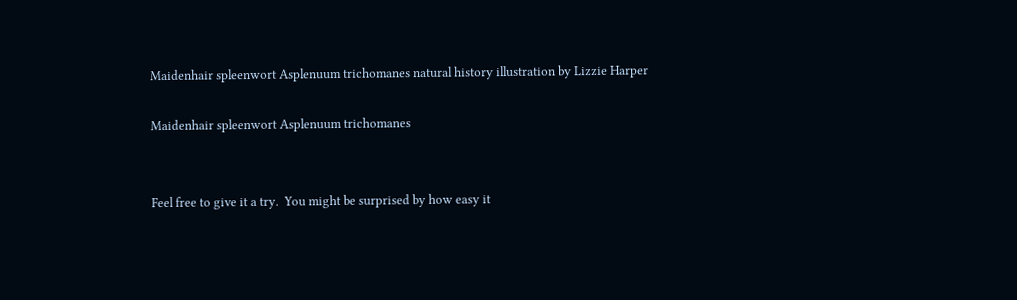Maidenhair spleenwort Asplenuum trichomanes natural history illustration by Lizzie Harper

Maidenhair spleenwort Asplenuum trichomanes


Feel free to give it a try.  You might be surprised by how easy it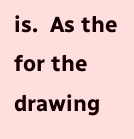is.  As the for the drawing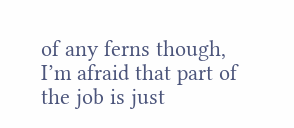of any ferns though, I’m afraid that part of the job is just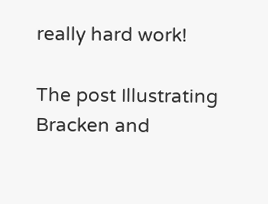really hard work!

The post Illustrating Bracken and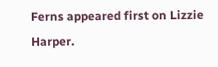Ferns appeared first on Lizzie Harper.